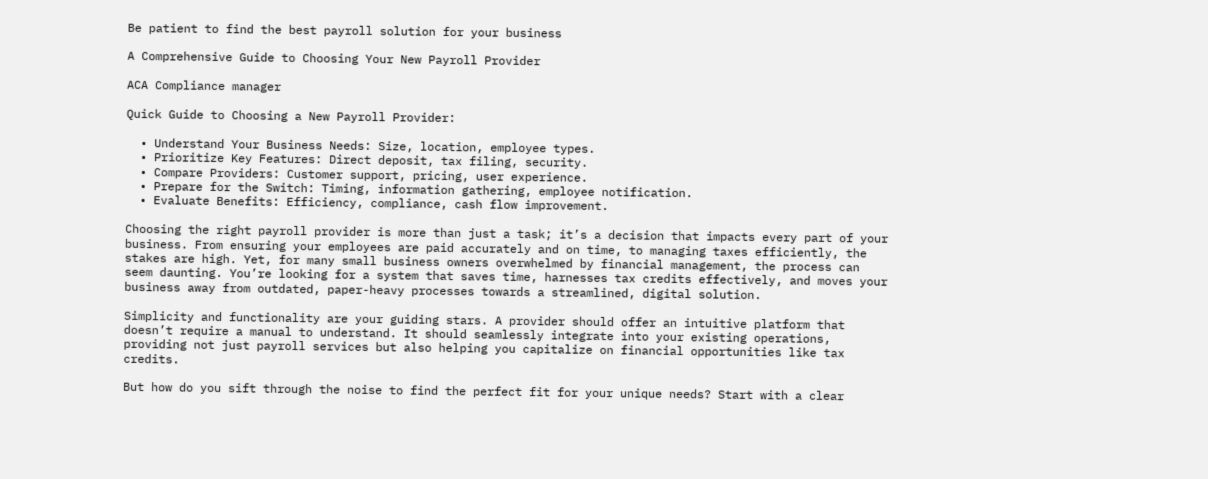Be patient to find the best payroll solution for your business

A Comprehensive Guide to Choosing Your New Payroll Provider

ACA Compliance manager

Quick Guide to Choosing a New Payroll Provider:

  • Understand Your Business Needs: Size, location, employee types.
  • Prioritize Key Features: Direct deposit, tax filing, security.
  • Compare Providers: Customer support, pricing, user experience.
  • Prepare for the Switch: Timing, information gathering, employee notification.
  • Evaluate Benefits: Efficiency, compliance, cash flow improvement.

Choosing the right payroll provider is more than just a task; it’s a decision that impacts every part of your business. From ensuring your employees are paid accurately and on time, to managing taxes efficiently, the stakes are high. Yet, for many small business owners overwhelmed by financial management, the process can seem daunting. You’re looking for a system that saves time, harnesses tax credits effectively, and moves your business away from outdated, paper-heavy processes towards a streamlined, digital solution.

Simplicity and functionality are your guiding stars. A provider should offer an intuitive platform that doesn’t require a manual to understand. It should seamlessly integrate into your existing operations, providing not just payroll services but also helping you capitalize on financial opportunities like tax credits.

But how do you sift through the noise to find the perfect fit for your unique needs? Start with a clear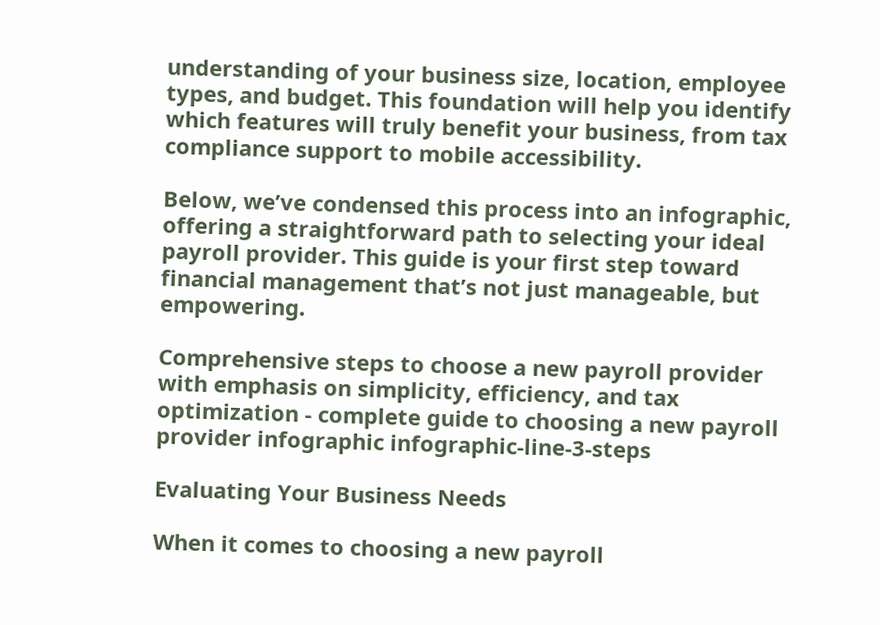understanding of your business size, location, employee types, and budget. This foundation will help you identify which features will truly benefit your business, from tax compliance support to mobile accessibility.

Below, we’ve condensed this process into an infographic, offering a straightforward path to selecting your ideal payroll provider. This guide is your first step toward financial management that’s not just manageable, but empowering.

Comprehensive steps to choose a new payroll provider with emphasis on simplicity, efficiency, and tax optimization - complete guide to choosing a new payroll provider infographic infographic-line-3-steps

Evaluating Your Business Needs

When it comes to choosing a new payroll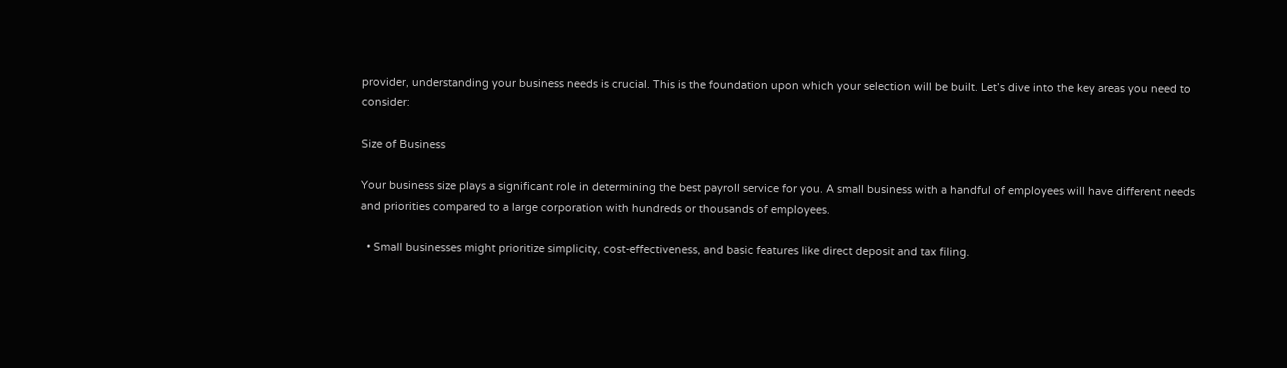provider, understanding your business needs is crucial. This is the foundation upon which your selection will be built. Let’s dive into the key areas you need to consider:

Size of Business

Your business size plays a significant role in determining the best payroll service for you. A small business with a handful of employees will have different needs and priorities compared to a large corporation with hundreds or thousands of employees.

  • Small businesses might prioritize simplicity, cost-effectiveness, and basic features like direct deposit and tax filing.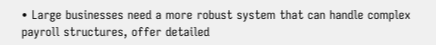• Large businesses need a more robust system that can handle complex payroll structures, offer detailed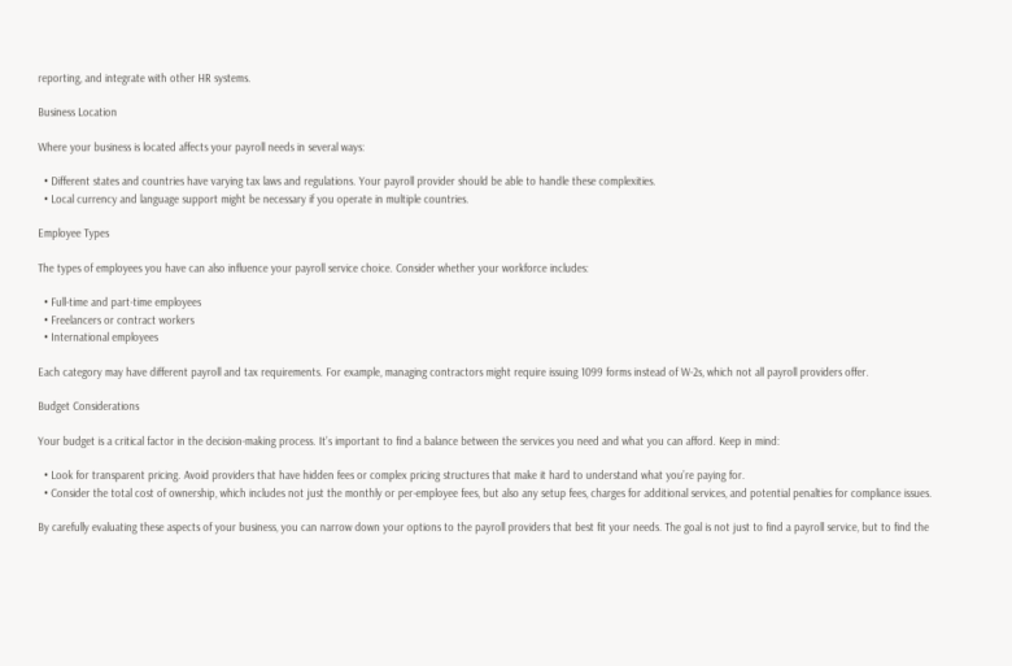reporting, and integrate with other HR systems.

Business Location

Where your business is located affects your payroll needs in several ways:

  • Different states and countries have varying tax laws and regulations. Your payroll provider should be able to handle these complexities.
  • Local currency and language support might be necessary if you operate in multiple countries.

Employee Types

The types of employees you have can also influence your payroll service choice. Consider whether your workforce includes:

  • Full-time and part-time employees
  • Freelancers or contract workers
  • International employees

Each category may have different payroll and tax requirements. For example, managing contractors might require issuing 1099 forms instead of W-2s, which not all payroll providers offer.

Budget Considerations

Your budget is a critical factor in the decision-making process. It’s important to find a balance between the services you need and what you can afford. Keep in mind:

  • Look for transparent pricing. Avoid providers that have hidden fees or complex pricing structures that make it hard to understand what you’re paying for.
  • Consider the total cost of ownership, which includes not just the monthly or per-employee fees, but also any setup fees, charges for additional services, and potential penalties for compliance issues.

By carefully evaluating these aspects of your business, you can narrow down your options to the payroll providers that best fit your needs. The goal is not just to find a payroll service, but to find the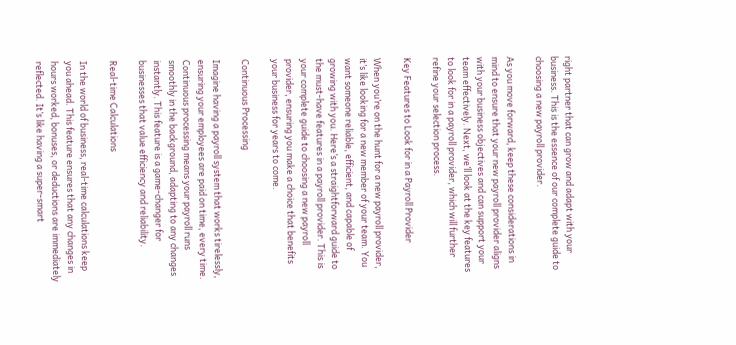right partner that can grow and adapt with your business. This is the essence of our complete guide to choosing a new payroll provider.

As you move forward, keep these considerations in mind to ensure that your new payroll provider aligns with your business objectives and can support your team effectively. Next, we’ll look at the key features to look for in a payroll provider, which will further refine your selection process.

Key Features to Look for in a Payroll Provider

When you’re on the hunt for a new payroll provider, it’s like looking for a new member of your team. You want someone reliable, efficient, and capable of growing with you. Here’s a straightforward guide to the must-have features in a payroll provider. This is your complete guide to choosing a new payroll provider, ensuring you make a choice that benefits your business for years to come.

Continuous Processing

Imagine having a payroll system that works tirelessly, ensuring your employees are paid on time, every time. Continuous processing means your payroll runs smoothly in the background, adapting to any changes instantly. This feature is a game-changer for businesses that value efficiency and reliability.

Real-time Calculations

In the world of business, real-time calculations keep you ahead. This feature ensures that any changes in hours worked, bonuses, or deductions are immediately reflected. It’s like having a super-smart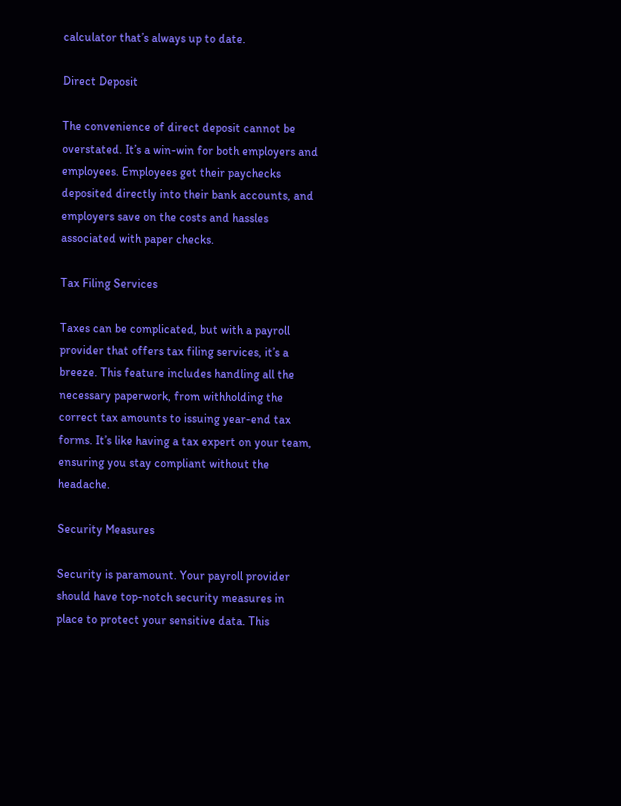calculator that’s always up to date.

Direct Deposit

The convenience of direct deposit cannot be overstated. It’s a win-win for both employers and employees. Employees get their paychecks deposited directly into their bank accounts, and employers save on the costs and hassles associated with paper checks.

Tax Filing Services

Taxes can be complicated, but with a payroll provider that offers tax filing services, it’s a breeze. This feature includes handling all the necessary paperwork, from withholding the correct tax amounts to issuing year-end tax forms. It’s like having a tax expert on your team, ensuring you stay compliant without the headache.

Security Measures

Security is paramount. Your payroll provider should have top-notch security measures in place to protect your sensitive data. This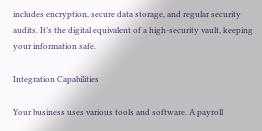includes encryption, secure data storage, and regular security audits. It’s the digital equivalent of a high-security vault, keeping your information safe.

Integration Capabilities

Your business uses various tools and software. A payroll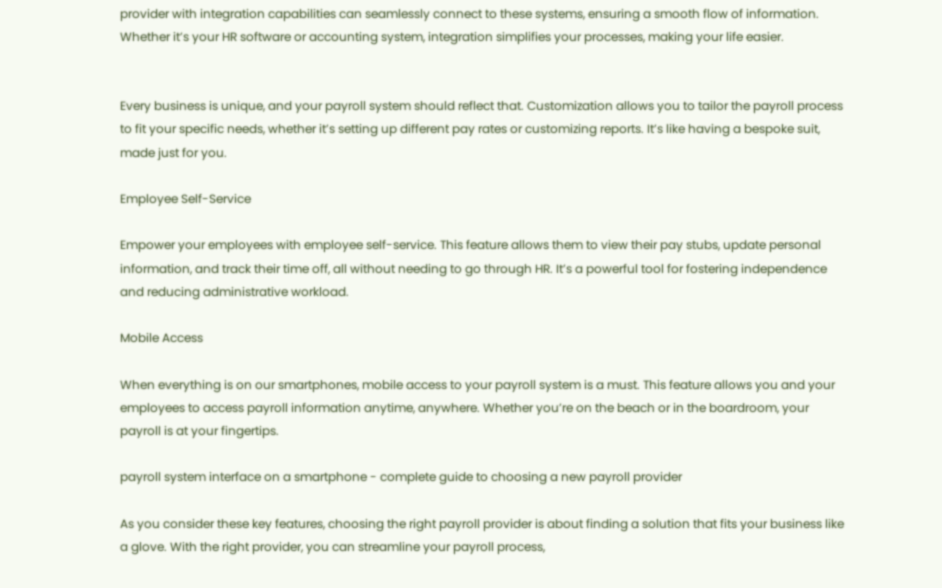provider with integration capabilities can seamlessly connect to these systems, ensuring a smooth flow of information. Whether it’s your HR software or accounting system, integration simplifies your processes, making your life easier.


Every business is unique, and your payroll system should reflect that. Customization allows you to tailor the payroll process to fit your specific needs, whether it’s setting up different pay rates or customizing reports. It’s like having a bespoke suit, made just for you.

Employee Self-Service

Empower your employees with employee self-service. This feature allows them to view their pay stubs, update personal information, and track their time off, all without needing to go through HR. It’s a powerful tool for fostering independence and reducing administrative workload.

Mobile Access

When everything is on our smartphones, mobile access to your payroll system is a must. This feature allows you and your employees to access payroll information anytime, anywhere. Whether you’re on the beach or in the boardroom, your payroll is at your fingertips.

payroll system interface on a smartphone - complete guide to choosing a new payroll provider

As you consider these key features, choosing the right payroll provider is about finding a solution that fits your business like a glove. With the right provider, you can streamline your payroll process,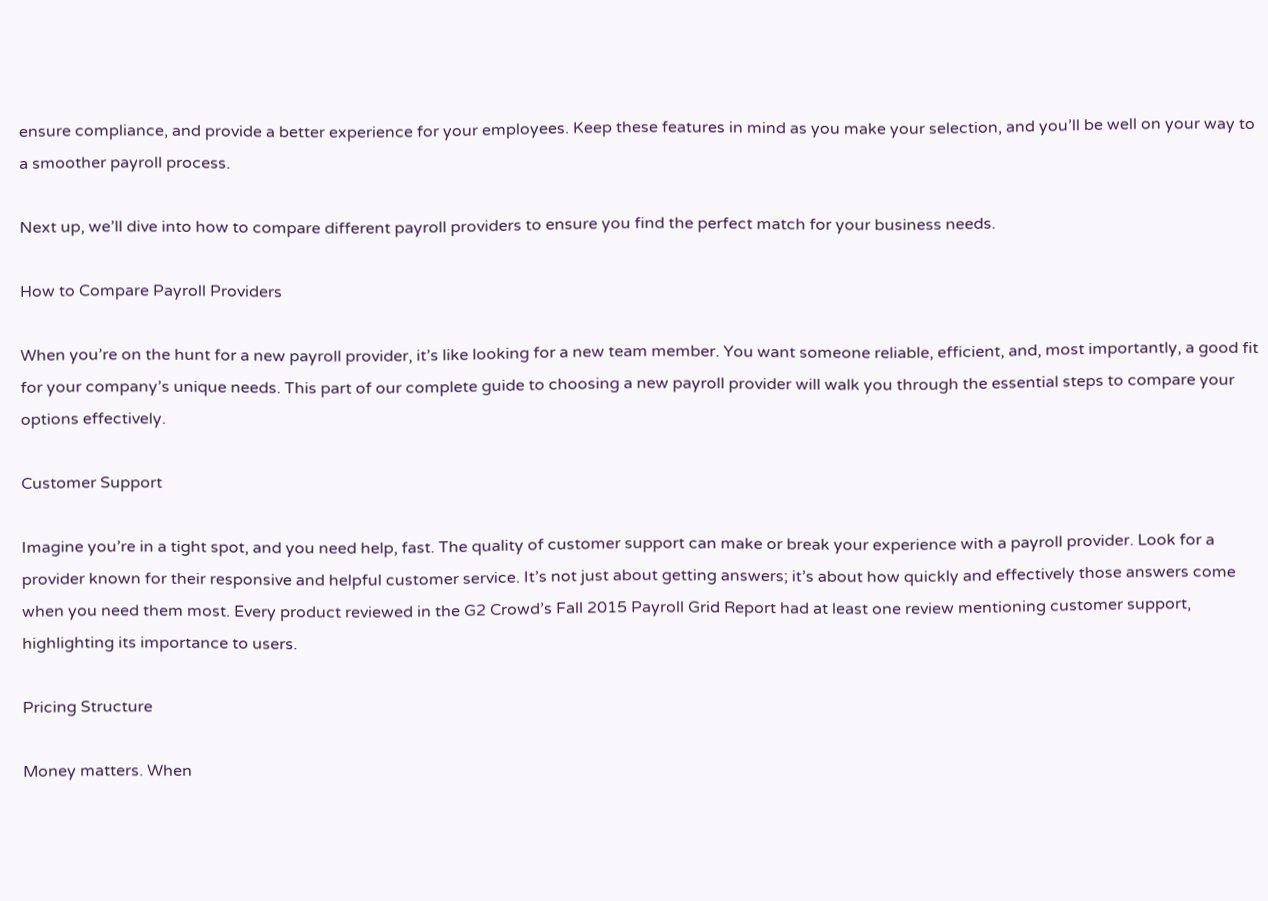ensure compliance, and provide a better experience for your employees. Keep these features in mind as you make your selection, and you’ll be well on your way to a smoother payroll process.

Next up, we’ll dive into how to compare different payroll providers to ensure you find the perfect match for your business needs.

How to Compare Payroll Providers

When you’re on the hunt for a new payroll provider, it’s like looking for a new team member. You want someone reliable, efficient, and, most importantly, a good fit for your company’s unique needs. This part of our complete guide to choosing a new payroll provider will walk you through the essential steps to compare your options effectively.

Customer Support

Imagine you’re in a tight spot, and you need help, fast. The quality of customer support can make or break your experience with a payroll provider. Look for a provider known for their responsive and helpful customer service. It’s not just about getting answers; it’s about how quickly and effectively those answers come when you need them most. Every product reviewed in the G2 Crowd’s Fall 2015 Payroll Grid Report had at least one review mentioning customer support, highlighting its importance to users.

Pricing Structure

Money matters. When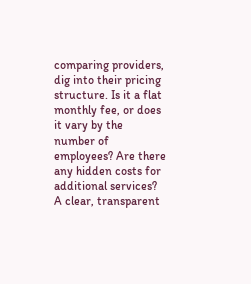comparing providers, dig into their pricing structure. Is it a flat monthly fee, or does it vary by the number of employees? Are there any hidden costs for additional services? A clear, transparent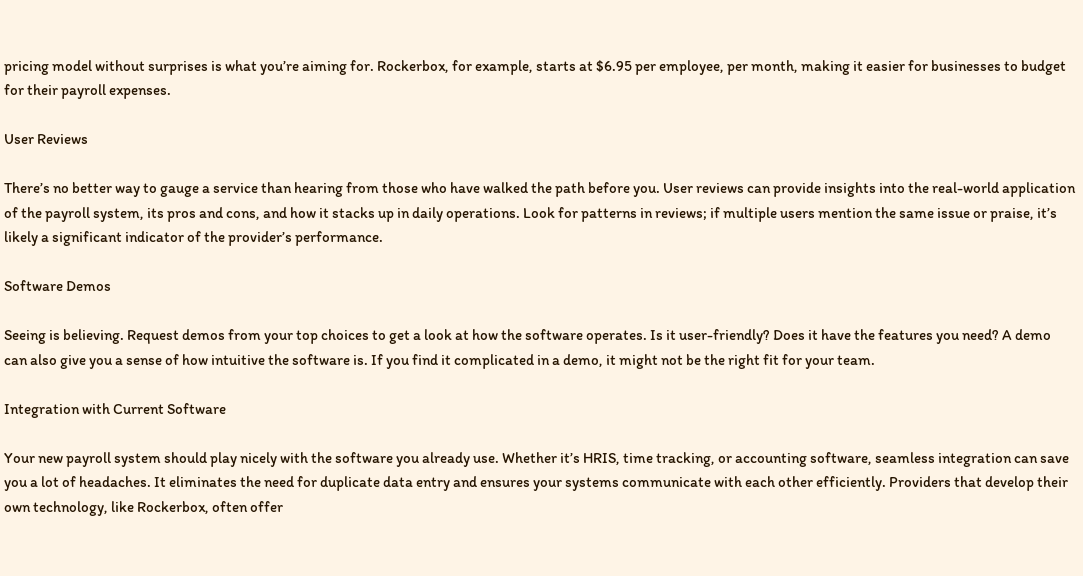pricing model without surprises is what you’re aiming for. Rockerbox, for example, starts at $6.95 per employee, per month, making it easier for businesses to budget for their payroll expenses.

User Reviews

There’s no better way to gauge a service than hearing from those who have walked the path before you. User reviews can provide insights into the real-world application of the payroll system, its pros and cons, and how it stacks up in daily operations. Look for patterns in reviews; if multiple users mention the same issue or praise, it’s likely a significant indicator of the provider’s performance.

Software Demos

Seeing is believing. Request demos from your top choices to get a look at how the software operates. Is it user-friendly? Does it have the features you need? A demo can also give you a sense of how intuitive the software is. If you find it complicated in a demo, it might not be the right fit for your team.

Integration with Current Software

Your new payroll system should play nicely with the software you already use. Whether it’s HRIS, time tracking, or accounting software, seamless integration can save you a lot of headaches. It eliminates the need for duplicate data entry and ensures your systems communicate with each other efficiently. Providers that develop their own technology, like Rockerbox, often offer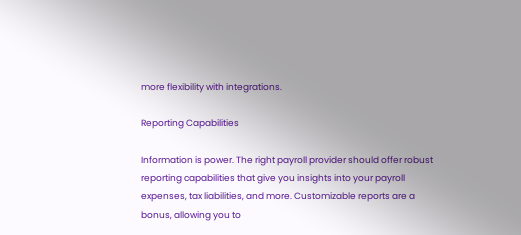more flexibility with integrations.

Reporting Capabilities

Information is power. The right payroll provider should offer robust reporting capabilities that give you insights into your payroll expenses, tax liabilities, and more. Customizable reports are a bonus, allowing you to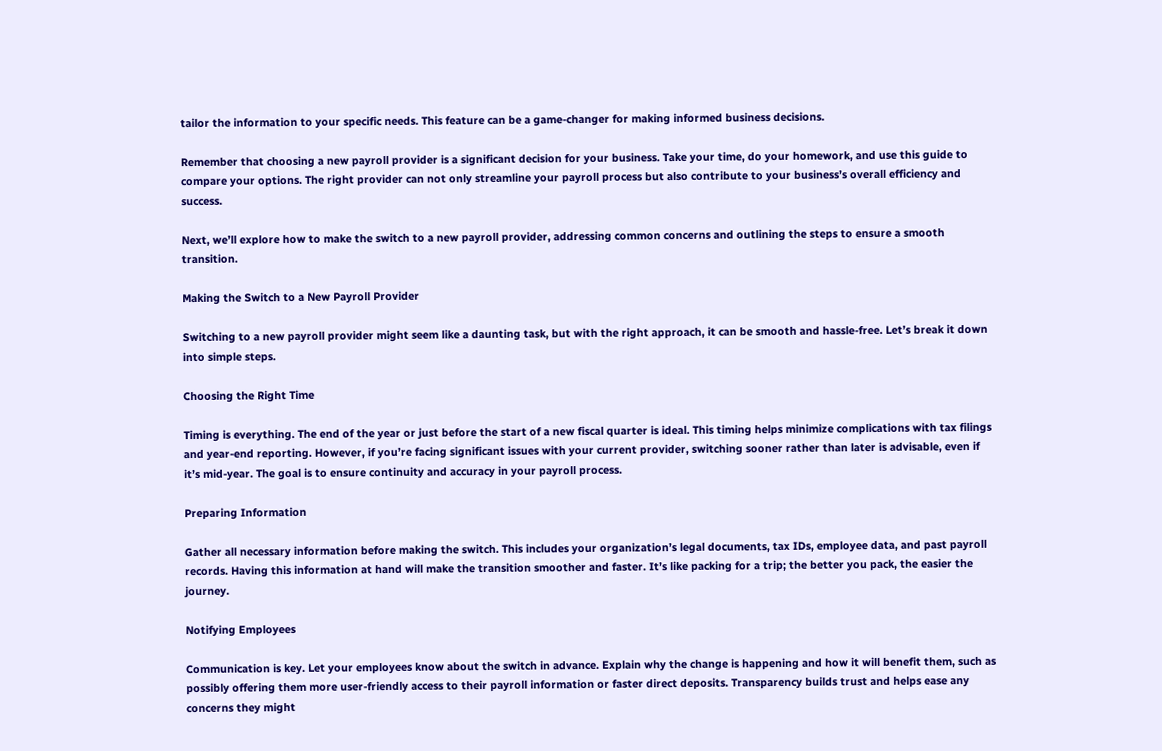tailor the information to your specific needs. This feature can be a game-changer for making informed business decisions.

Remember that choosing a new payroll provider is a significant decision for your business. Take your time, do your homework, and use this guide to compare your options. The right provider can not only streamline your payroll process but also contribute to your business’s overall efficiency and success.

Next, we’ll explore how to make the switch to a new payroll provider, addressing common concerns and outlining the steps to ensure a smooth transition.

Making the Switch to a New Payroll Provider

Switching to a new payroll provider might seem like a daunting task, but with the right approach, it can be smooth and hassle-free. Let’s break it down into simple steps.

Choosing the Right Time

Timing is everything. The end of the year or just before the start of a new fiscal quarter is ideal. This timing helps minimize complications with tax filings and year-end reporting. However, if you’re facing significant issues with your current provider, switching sooner rather than later is advisable, even if it’s mid-year. The goal is to ensure continuity and accuracy in your payroll process.

Preparing Information

Gather all necessary information before making the switch. This includes your organization’s legal documents, tax IDs, employee data, and past payroll records. Having this information at hand will make the transition smoother and faster. It’s like packing for a trip; the better you pack, the easier the journey.

Notifying Employees

Communication is key. Let your employees know about the switch in advance. Explain why the change is happening and how it will benefit them, such as possibly offering them more user-friendly access to their payroll information or faster direct deposits. Transparency builds trust and helps ease any concerns they might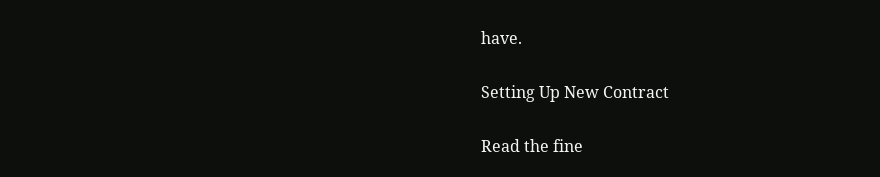have.

Setting Up New Contract

Read the fine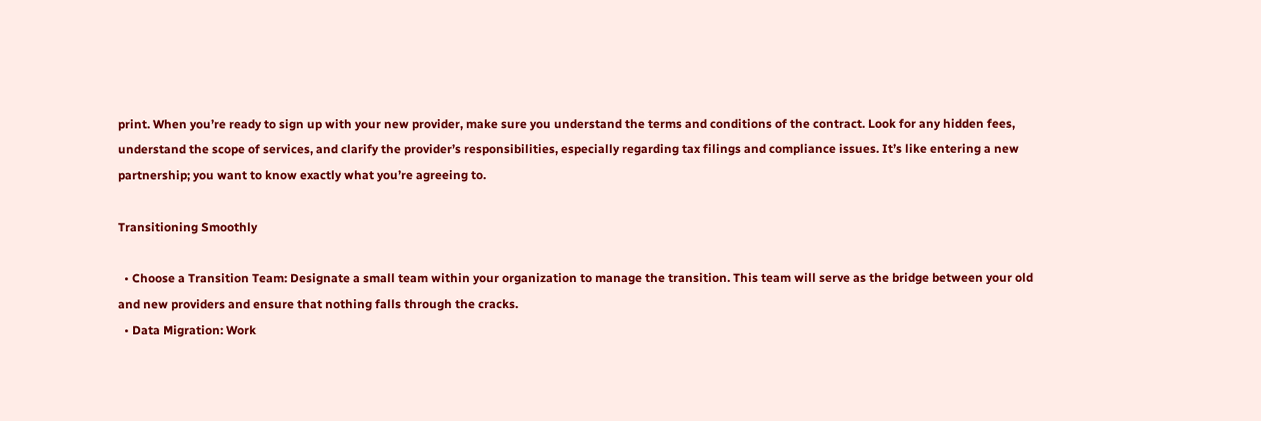print. When you’re ready to sign up with your new provider, make sure you understand the terms and conditions of the contract. Look for any hidden fees, understand the scope of services, and clarify the provider’s responsibilities, especially regarding tax filings and compliance issues. It’s like entering a new partnership; you want to know exactly what you’re agreeing to.

Transitioning Smoothly

  • Choose a Transition Team: Designate a small team within your organization to manage the transition. This team will serve as the bridge between your old and new providers and ensure that nothing falls through the cracks.
  • Data Migration: Work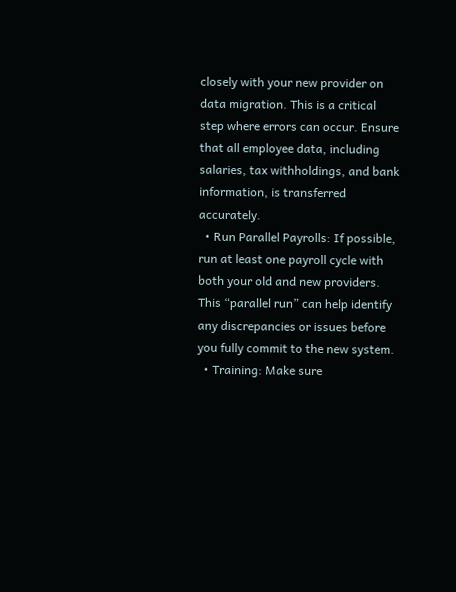closely with your new provider on data migration. This is a critical step where errors can occur. Ensure that all employee data, including salaries, tax withholdings, and bank information, is transferred accurately.
  • Run Parallel Payrolls: If possible, run at least one payroll cycle with both your old and new providers. This “parallel run” can help identify any discrepancies or issues before you fully commit to the new system.
  • Training: Make sure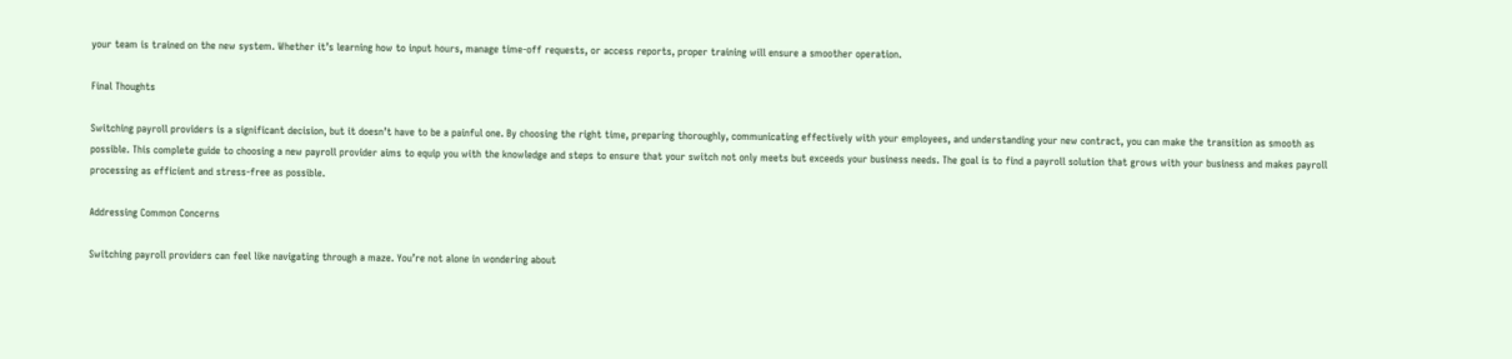your team is trained on the new system. Whether it’s learning how to input hours, manage time-off requests, or access reports, proper training will ensure a smoother operation.

Final Thoughts

Switching payroll providers is a significant decision, but it doesn’t have to be a painful one. By choosing the right time, preparing thoroughly, communicating effectively with your employees, and understanding your new contract, you can make the transition as smooth as possible. This complete guide to choosing a new payroll provider aims to equip you with the knowledge and steps to ensure that your switch not only meets but exceeds your business needs. The goal is to find a payroll solution that grows with your business and makes payroll processing as efficient and stress-free as possible.

Addressing Common Concerns

Switching payroll providers can feel like navigating through a maze. You’re not alone in wondering about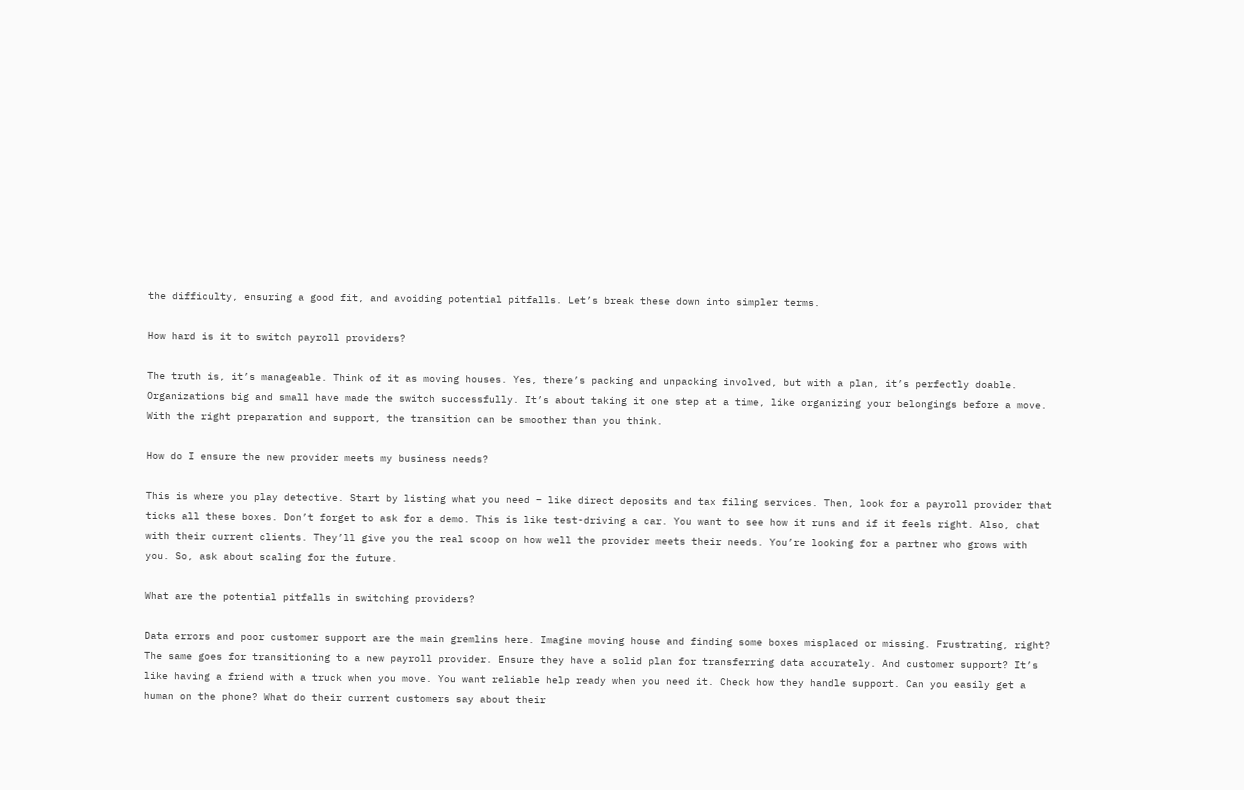the difficulty, ensuring a good fit, and avoiding potential pitfalls. Let’s break these down into simpler terms.

How hard is it to switch payroll providers?

The truth is, it’s manageable. Think of it as moving houses. Yes, there’s packing and unpacking involved, but with a plan, it’s perfectly doable. Organizations big and small have made the switch successfully. It’s about taking it one step at a time, like organizing your belongings before a move. With the right preparation and support, the transition can be smoother than you think.

How do I ensure the new provider meets my business needs?

This is where you play detective. Start by listing what you need – like direct deposits and tax filing services. Then, look for a payroll provider that ticks all these boxes. Don’t forget to ask for a demo. This is like test-driving a car. You want to see how it runs and if it feels right. Also, chat with their current clients. They’ll give you the real scoop on how well the provider meets their needs. You’re looking for a partner who grows with you. So, ask about scaling for the future.

What are the potential pitfalls in switching providers?

Data errors and poor customer support are the main gremlins here. Imagine moving house and finding some boxes misplaced or missing. Frustrating, right? The same goes for transitioning to a new payroll provider. Ensure they have a solid plan for transferring data accurately. And customer support? It’s like having a friend with a truck when you move. You want reliable help ready when you need it. Check how they handle support. Can you easily get a human on the phone? What do their current customers say about their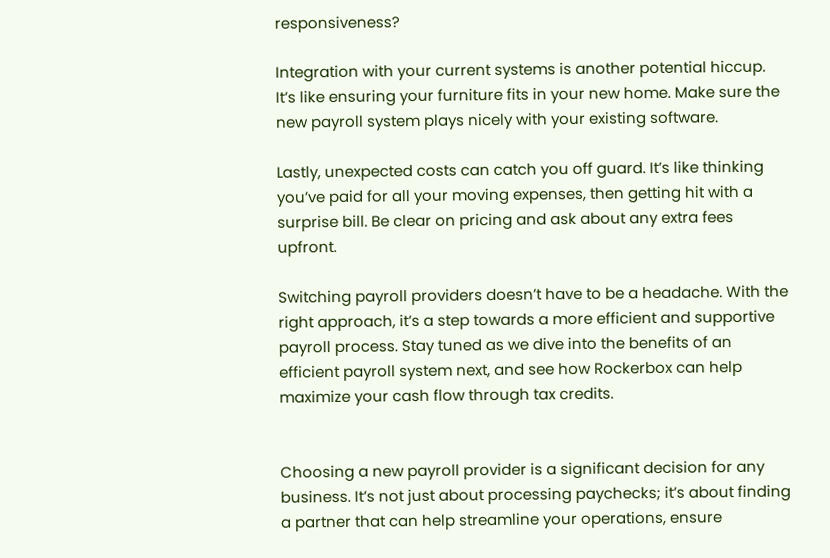responsiveness?

Integration with your current systems is another potential hiccup. It’s like ensuring your furniture fits in your new home. Make sure the new payroll system plays nicely with your existing software.

Lastly, unexpected costs can catch you off guard. It’s like thinking you’ve paid for all your moving expenses, then getting hit with a surprise bill. Be clear on pricing and ask about any extra fees upfront.

Switching payroll providers doesn’t have to be a headache. With the right approach, it’s a step towards a more efficient and supportive payroll process. Stay tuned as we dive into the benefits of an efficient payroll system next, and see how Rockerbox can help maximize your cash flow through tax credits.


Choosing a new payroll provider is a significant decision for any business. It’s not just about processing paychecks; it’s about finding a partner that can help streamline your operations, ensure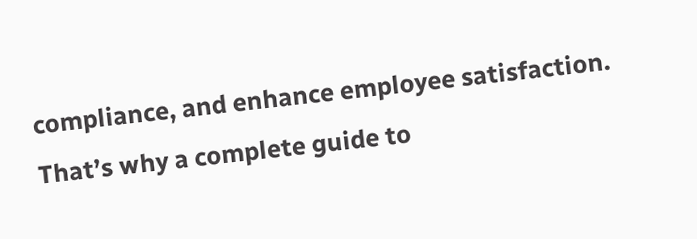compliance, and enhance employee satisfaction. That’s why a complete guide to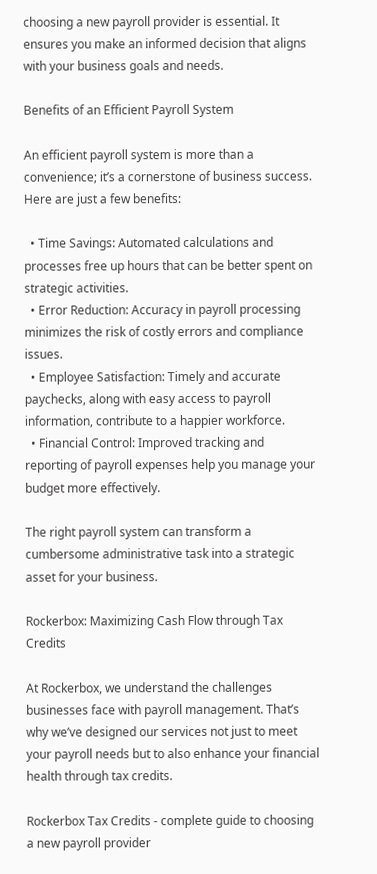choosing a new payroll provider is essential. It ensures you make an informed decision that aligns with your business goals and needs.

Benefits of an Efficient Payroll System

An efficient payroll system is more than a convenience; it’s a cornerstone of business success. Here are just a few benefits:

  • Time Savings: Automated calculations and processes free up hours that can be better spent on strategic activities.
  • Error Reduction: Accuracy in payroll processing minimizes the risk of costly errors and compliance issues.
  • Employee Satisfaction: Timely and accurate paychecks, along with easy access to payroll information, contribute to a happier workforce.
  • Financial Control: Improved tracking and reporting of payroll expenses help you manage your budget more effectively.

The right payroll system can transform a cumbersome administrative task into a strategic asset for your business.

Rockerbox: Maximizing Cash Flow through Tax Credits

At Rockerbox, we understand the challenges businesses face with payroll management. That’s why we’ve designed our services not just to meet your payroll needs but to also enhance your financial health through tax credits.

Rockerbox Tax Credits - complete guide to choosing a new payroll provider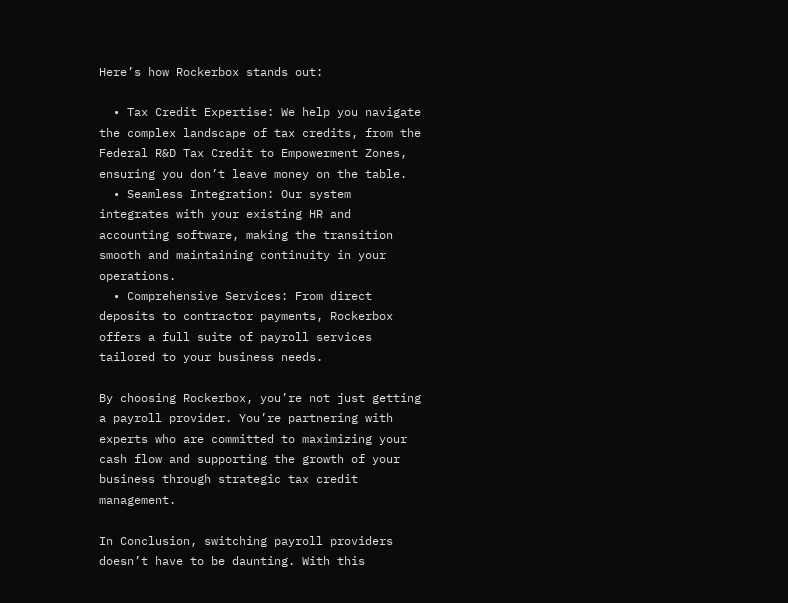Here’s how Rockerbox stands out:

  • Tax Credit Expertise: We help you navigate the complex landscape of tax credits, from the Federal R&D Tax Credit to Empowerment Zones, ensuring you don’t leave money on the table.
  • Seamless Integration: Our system integrates with your existing HR and accounting software, making the transition smooth and maintaining continuity in your operations.
  • Comprehensive Services: From direct deposits to contractor payments, Rockerbox offers a full suite of payroll services tailored to your business needs.

By choosing Rockerbox, you’re not just getting a payroll provider. You’re partnering with experts who are committed to maximizing your cash flow and supporting the growth of your business through strategic tax credit management.

In Conclusion, switching payroll providers doesn’t have to be daunting. With this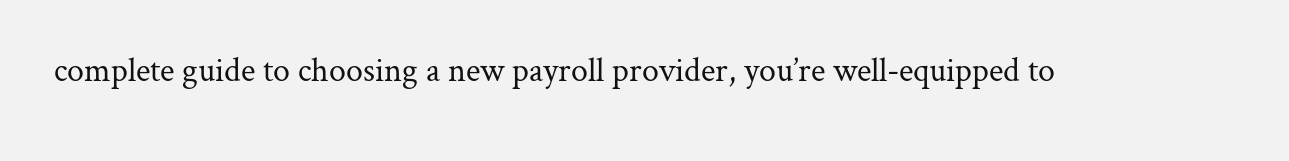complete guide to choosing a new payroll provider, you’re well-equipped to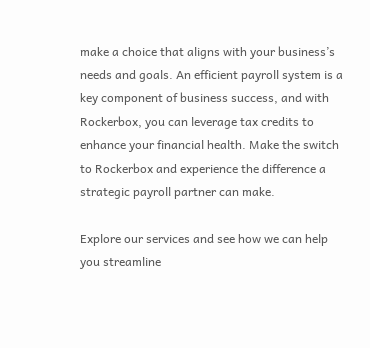make a choice that aligns with your business’s needs and goals. An efficient payroll system is a key component of business success, and with Rockerbox, you can leverage tax credits to enhance your financial health. Make the switch to Rockerbox and experience the difference a strategic payroll partner can make.

Explore our services and see how we can help you streamline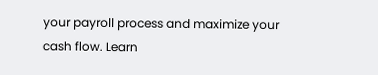your payroll process and maximize your cash flow. Learn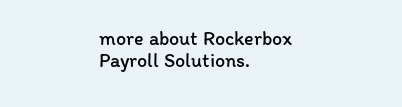more about Rockerbox Payroll Solutions.